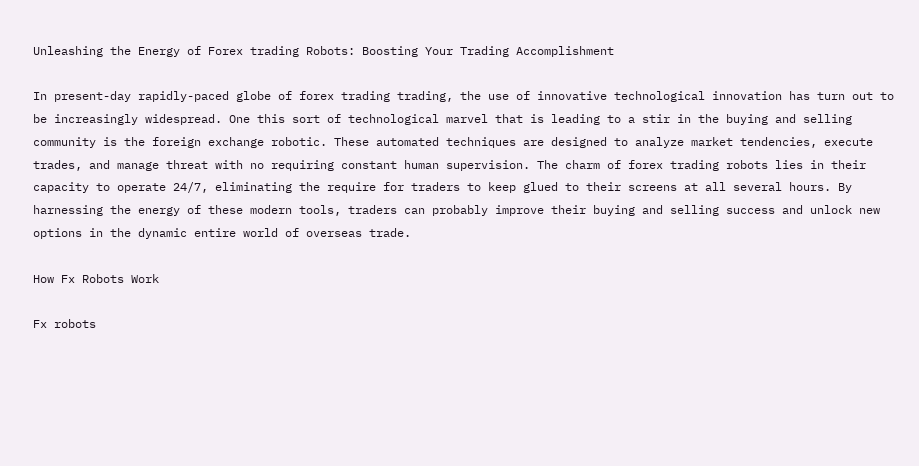Unleashing the Energy of Forex trading Robots: Boosting Your Trading Accomplishment

In present-day rapidly-paced globe of forex trading trading, the use of innovative technological innovation has turn out to be increasingly widespread. One this sort of technological marvel that is leading to a stir in the buying and selling community is the foreign exchange robotic. These automated techniques are designed to analyze market tendencies, execute trades, and manage threat with no requiring constant human supervision. The charm of forex trading robots lies in their capacity to operate 24/7, eliminating the require for traders to keep glued to their screens at all several hours. By harnessing the energy of these modern tools, traders can probably improve their buying and selling success and unlock new options in the dynamic entire world of overseas trade.

How Fx Robots Work

Fx robots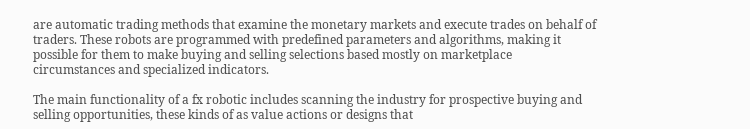are automatic trading methods that examine the monetary markets and execute trades on behalf of traders. These robots are programmed with predefined parameters and algorithms, making it possible for them to make buying and selling selections based mostly on marketplace circumstances and specialized indicators.

The main functionality of a fx robotic includes scanning the industry for prospective buying and selling opportunities, these kinds of as value actions or designs that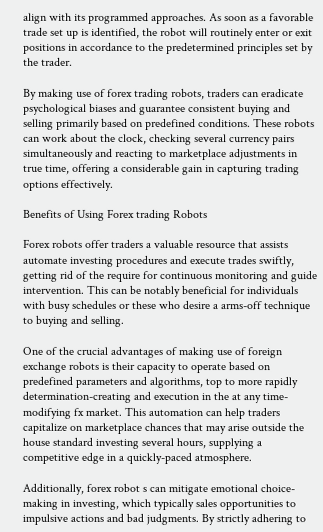align with its programmed approaches. As soon as a favorable trade set up is identified, the robot will routinely enter or exit positions in accordance to the predetermined principles set by the trader.

By making use of forex trading robots, traders can eradicate psychological biases and guarantee consistent buying and selling primarily based on predefined conditions. These robots can work about the clock, checking several currency pairs simultaneously and reacting to marketplace adjustments in true time, offering a considerable gain in capturing trading options effectively.

Benefits of Using Forex trading Robots

Forex robots offer traders a valuable resource that assists automate investing procedures and execute trades swiftly, getting rid of the require for continuous monitoring and guide intervention. This can be notably beneficial for individuals with busy schedules or these who desire a arms-off technique to buying and selling.

One of the crucial advantages of making use of foreign exchange robots is their capacity to operate based on predefined parameters and algorithms, top to more rapidly determination-creating and execution in the at any time-modifying fx market. This automation can help traders capitalize on marketplace chances that may arise outside the house standard investing several hours, supplying a competitive edge in a quickly-paced atmosphere.

Additionally, forex robot s can mitigate emotional choice-making in investing, which typically sales opportunities to impulsive actions and bad judgments. By strictly adhering to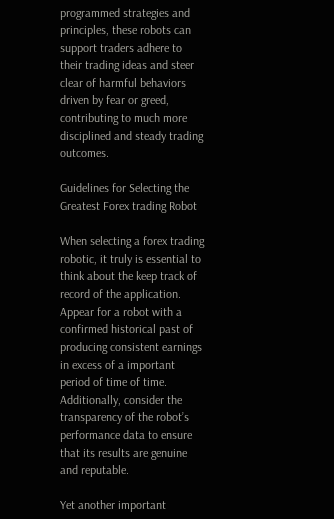programmed strategies and principles, these robots can support traders adhere to their trading ideas and steer clear of harmful behaviors driven by fear or greed, contributing to much more disciplined and steady trading outcomes.

Guidelines for Selecting the Greatest Forex trading Robot

When selecting a forex trading robotic, it truly is essential to think about the keep track of record of the application. Appear for a robot with a confirmed historical past of producing consistent earnings in excess of a important period of time of time. Additionally, consider the transparency of the robot’s performance data to ensure that its results are genuine and reputable.

Yet another important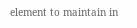element to maintain in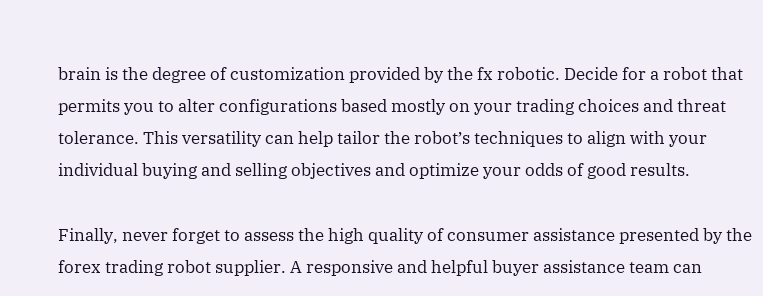brain is the degree of customization provided by the fx robotic. Decide for a robot that permits you to alter configurations based mostly on your trading choices and threat tolerance. This versatility can help tailor the robot’s techniques to align with your individual buying and selling objectives and optimize your odds of good results.

Finally, never forget to assess the high quality of consumer assistance presented by the forex trading robot supplier. A responsive and helpful buyer assistance team can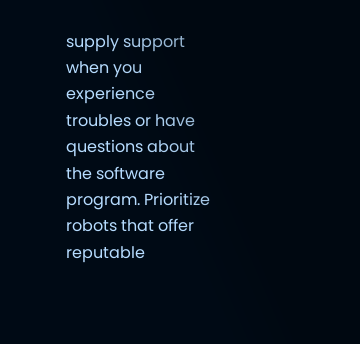supply support when you experience troubles or have questions about the software program. Prioritize robots that offer reputable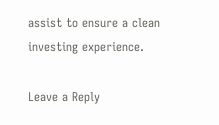assist to ensure a clean investing experience.

Leave a Reply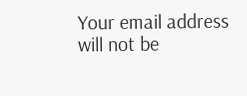Your email address will not be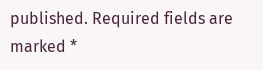published. Required fields are marked *